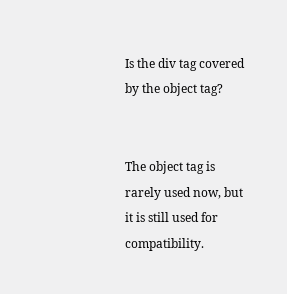Is the div tag covered by the object tag?


The object tag is rarely used now, but it is still used for compatibility.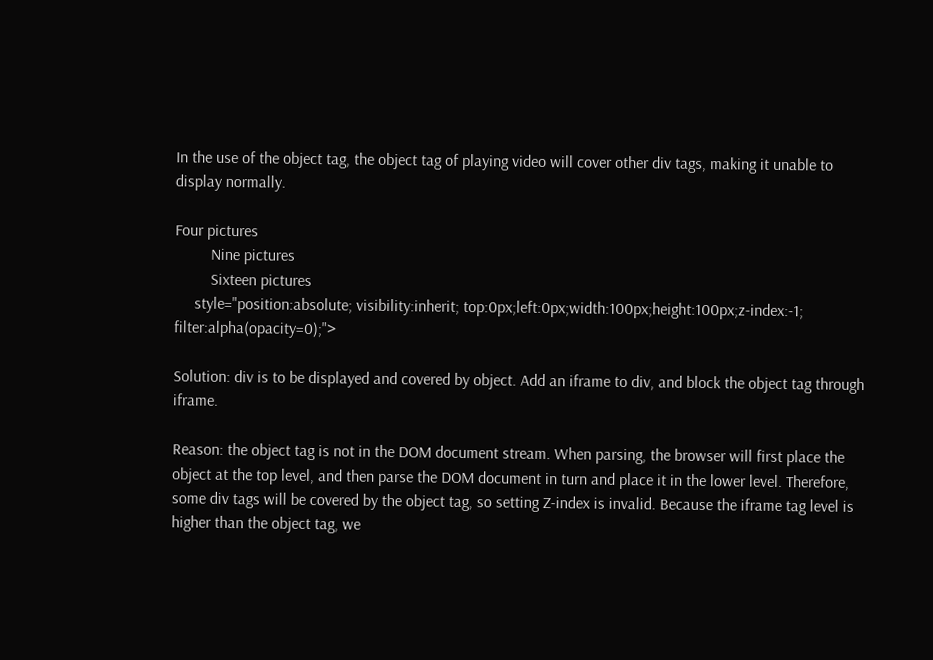In the use of the object tag, the object tag of playing video will cover other div tags, making it unable to display normally.

Four pictures
         Nine pictures
         Sixteen pictures
     style="position:absolute; visibility:inherit; top:0px;left:0px;width:100px;height:100px;z-index:-1; filter:alpha(opacity=0);">

Solution: div is to be displayed and covered by object. Add an iframe to div, and block the object tag through iframe.

Reason: the object tag is not in the DOM document stream. When parsing, the browser will first place the object at the top level, and then parse the DOM document in turn and place it in the lower level. Therefore, some div tags will be covered by the object tag, so setting Z-index is invalid. Because the iframe tag level is higher than the object tag, we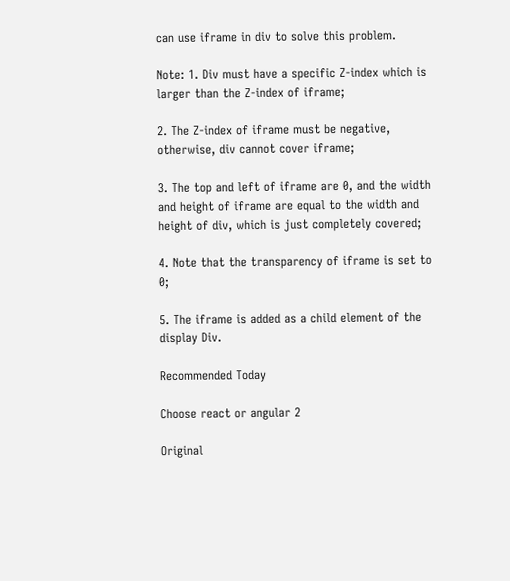can use iframe in div to solve this problem.

Note: 1. Div must have a specific Z-index which is larger than the Z-index of iframe;

2. The Z-index of iframe must be negative, otherwise, div cannot cover iframe;

3. The top and left of iframe are 0, and the width and height of iframe are equal to the width and height of div, which is just completely covered;

4. Note that the transparency of iframe is set to 0;

5. The iframe is added as a child element of the display Div.

Recommended Today

Choose react or angular 2

Original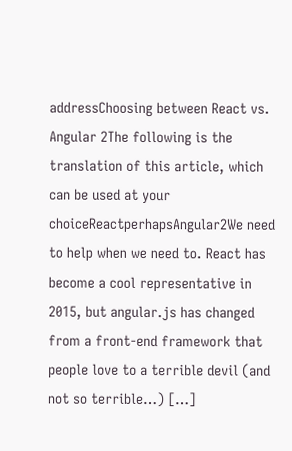addressChoosing between React vs. Angular 2The following is the translation of this article, which can be used at your choiceReactperhapsAngular2We need to help when we need to. React has become a cool representative in 2015, but angular.js has changed from a front-end framework that people love to a terrible devil (and not so terrible…) […]